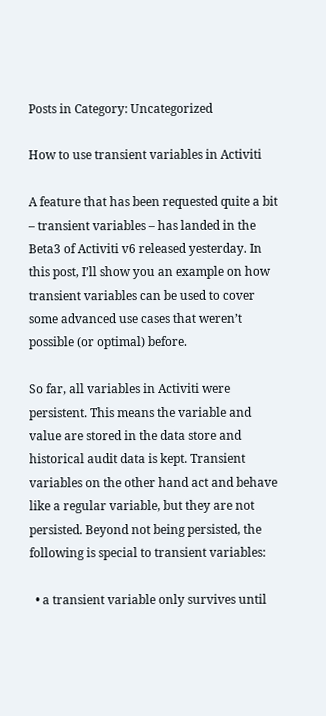Posts in Category: Uncategorized

How to use transient variables in Activiti

A feature that has been requested quite a bit – transient variables – has landed in the Beta3 of Activiti v6 released yesterday. In this post, I’ll show you an example on how transient variables can be used to cover some advanced use cases that weren’t possible (or optimal) before.

So far, all variables in Activiti were persistent. This means the variable and value are stored in the data store and historical audit data is kept. Transient variables on the other hand act and behave like a regular variable, but they are not persisted. Beyond not being persisted, the following is special to transient variables:

  • a transient variable only survives until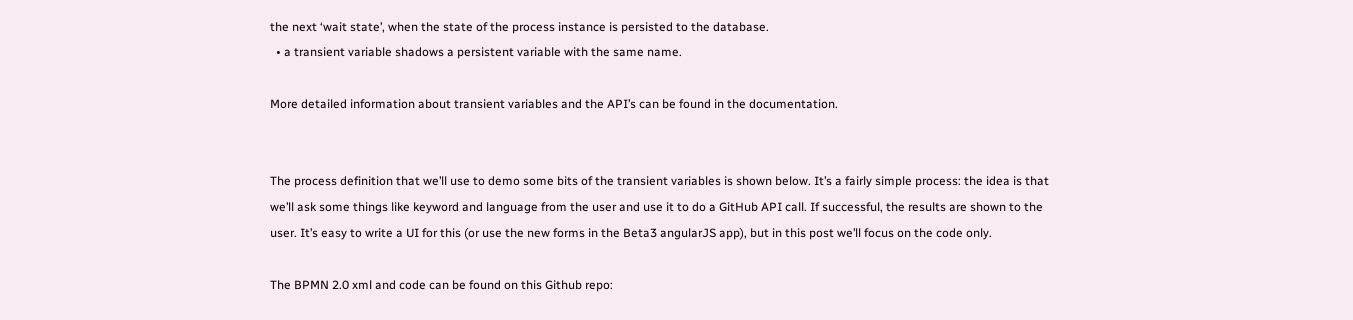the next ‘wait state’, when the state of the process instance is persisted to the database.
  • a transient variable shadows a persistent variable with the same name.

More detailed information about transient variables and the API’s can be found in the documentation.


The process definition that we’ll use to demo some bits of the transient variables is shown below. It’s a fairly simple process: the idea is that we’ll ask some things like keyword and language from the user and use it to do a GitHub API call. If successful, the results are shown to the user. It’s easy to write a UI for this (or use the new forms in the Beta3 angularJS app), but in this post we’ll focus on the code only.

The BPMN 2.0 xml and code can be found on this Github repo: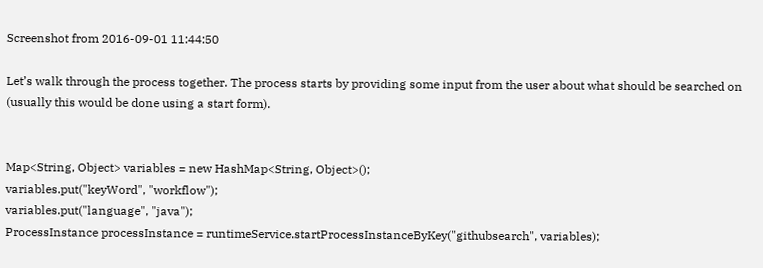Screenshot from 2016-09-01 11:44:50

Let’s walk through the process together. The process starts by providing some input from the user about what should be searched on (usually this would be done using a start form).


Map<String, Object> variables = new HashMap<String, Object>();
variables.put("keyWord", "workflow");
variables.put("language", "java");
ProcessInstance processInstance = runtimeService.startProcessInstanceByKey("githubsearch", variables);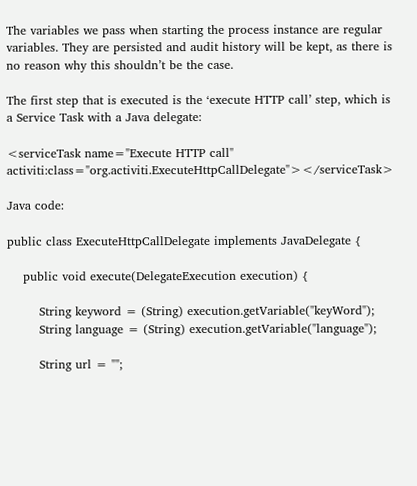The variables we pass when starting the process instance are regular variables. They are persisted and audit history will be kept, as there is no reason why this shouldn’t be the case.

The first step that is executed is the ‘execute HTTP call’ step, which is a Service Task with a Java delegate:

<serviceTask name="Execute HTTP call" activiti:class="org.activiti.ExecuteHttpCallDelegate"></serviceTask>

Java code:

public class ExecuteHttpCallDelegate implements JavaDelegate {

    public void execute(DelegateExecution execution) {

        String keyword = (String) execution.getVariable("keyWord");
        String language = (String) execution.getVariable("language");

        String url = "";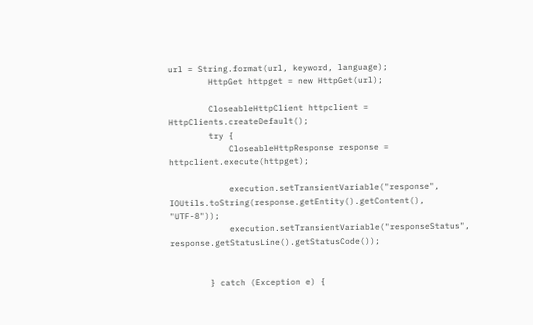url = String.format(url, keyword, language);
        HttpGet httpget = new HttpGet(url);

        CloseableHttpClient httpclient = HttpClients.createDefault();
        try {
            CloseableHttpResponse response = httpclient.execute(httpget);

            execution.setTransientVariable("response", IOUtils.toString(response.getEntity().getContent(), "UTF-8"));
            execution.setTransientVariable("responseStatus", response.getStatusLine().getStatusCode());


        } catch (Exception e) {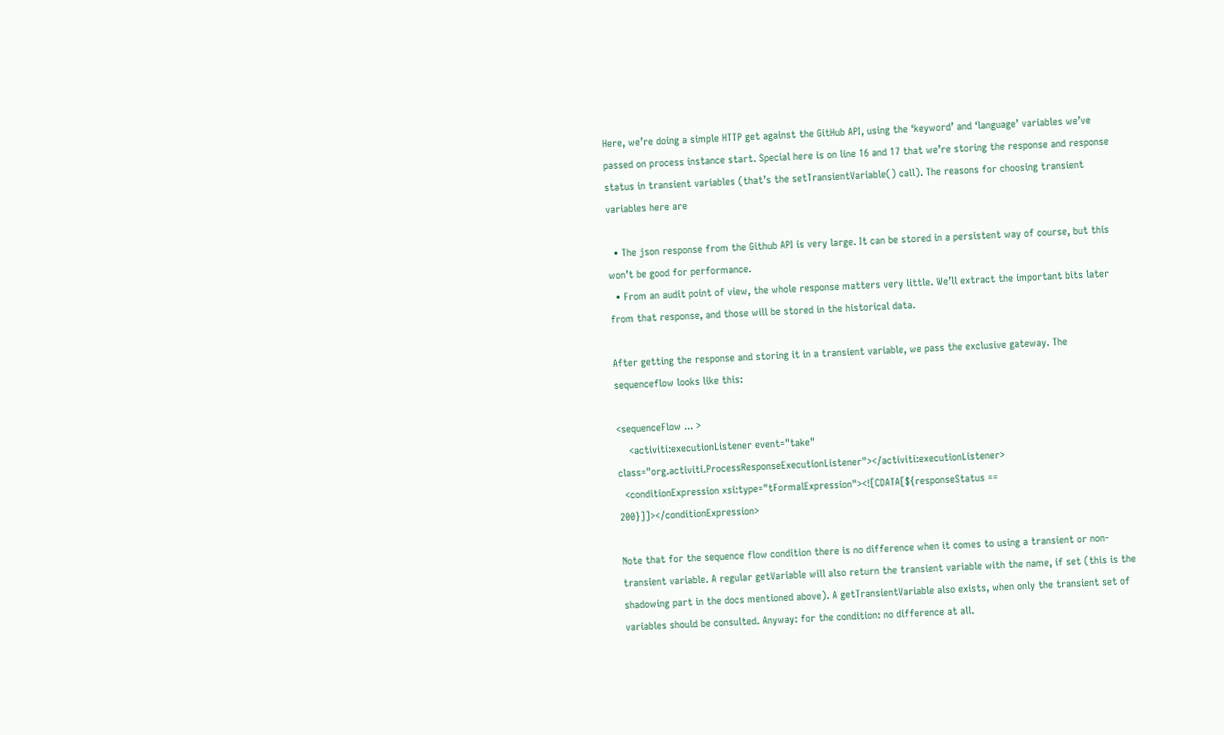Here, we’re doing a simple HTTP get against the GitHub API, using the ‘keyword’ and ‘language’ variables we’ve passed on process instance start. Special here is on line 16 and 17 that we’re storing the response and response status in transient variables (that’s the setTransientVariable() call). The reasons for choosing transient variables here are

  • The json response from the Github API is very large. It can be stored in a persistent way of course, but this won’t be good for performance.
  • From an audit point of view, the whole response matters very little. We’ll extract the important bits later from that response, and those will be stored in the historical data.

After getting the response and storing it in a transient variable, we pass the exclusive gateway. The sequenceflow looks like this:

<sequenceFlow ... >
    <activiti:executionListener event="take" class="org.activiti.ProcessResponseExecutionListener"></activiti:executionListener>
  <conditionExpression xsi:type="tFormalExpression"><![CDATA[${responseStatus == 200}]]></conditionExpression>

Note that for the sequence flow condition there is no difference when it comes to using a transient or non-transient variable. A regular getVariable will also return the transient variable with the name, if set (this is the shadowing part in the docs mentioned above). A getTransientVariable also exists, when only the transient set of variables should be consulted. Anyway: for the condition: no difference at all.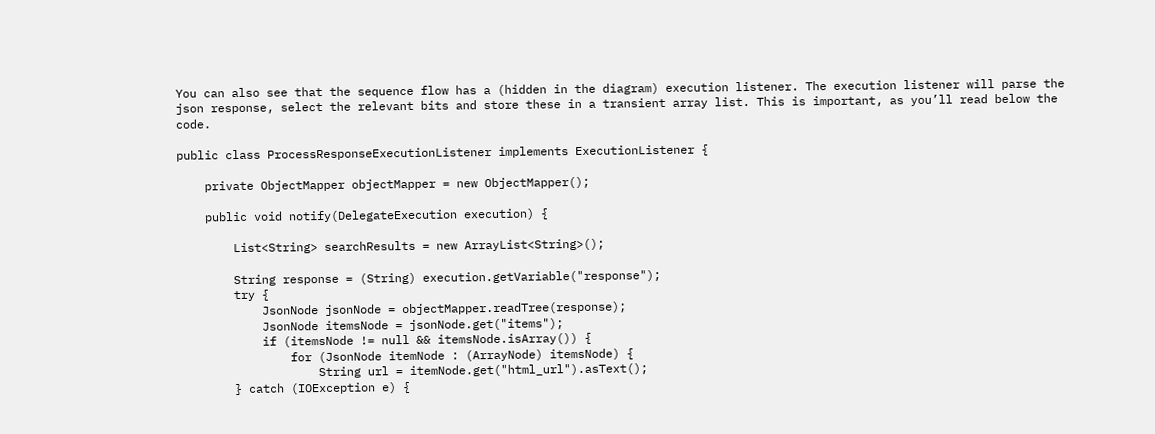You can also see that the sequence flow has a (hidden in the diagram) execution listener. The execution listener will parse the json response, select the relevant bits and store these in a transient array list. This is important, as you’ll read below the code.

public class ProcessResponseExecutionListener implements ExecutionListener {

    private ObjectMapper objectMapper = new ObjectMapper();

    public void notify(DelegateExecution execution) {

        List<String> searchResults = new ArrayList<String>();

        String response = (String) execution.getVariable("response");
        try {
            JsonNode jsonNode = objectMapper.readTree(response);
            JsonNode itemsNode = jsonNode.get("items");
            if (itemsNode != null && itemsNode.isArray()) {
                for (JsonNode itemNode : (ArrayNode) itemsNode) {
                    String url = itemNode.get("html_url").asText();
        } catch (IOException e) {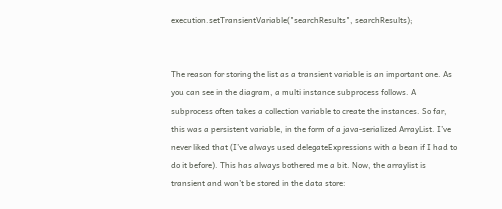execution.setTransientVariable("searchResults", searchResults);


The reason for storing the list as a transient variable is an important one. As you can see in the diagram, a multi instance subprocess follows. A subprocess often takes a collection variable to create the instances. So far, this was a persistent variable, in the form of a java-serialized ArrayList. I’ve never liked that (I’ve always used delegateExpressions with a bean if I had to do it before). This has always bothered me a bit. Now, the arraylist is transient and won’t be stored in the data store: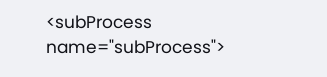<subProcess name="subProcess">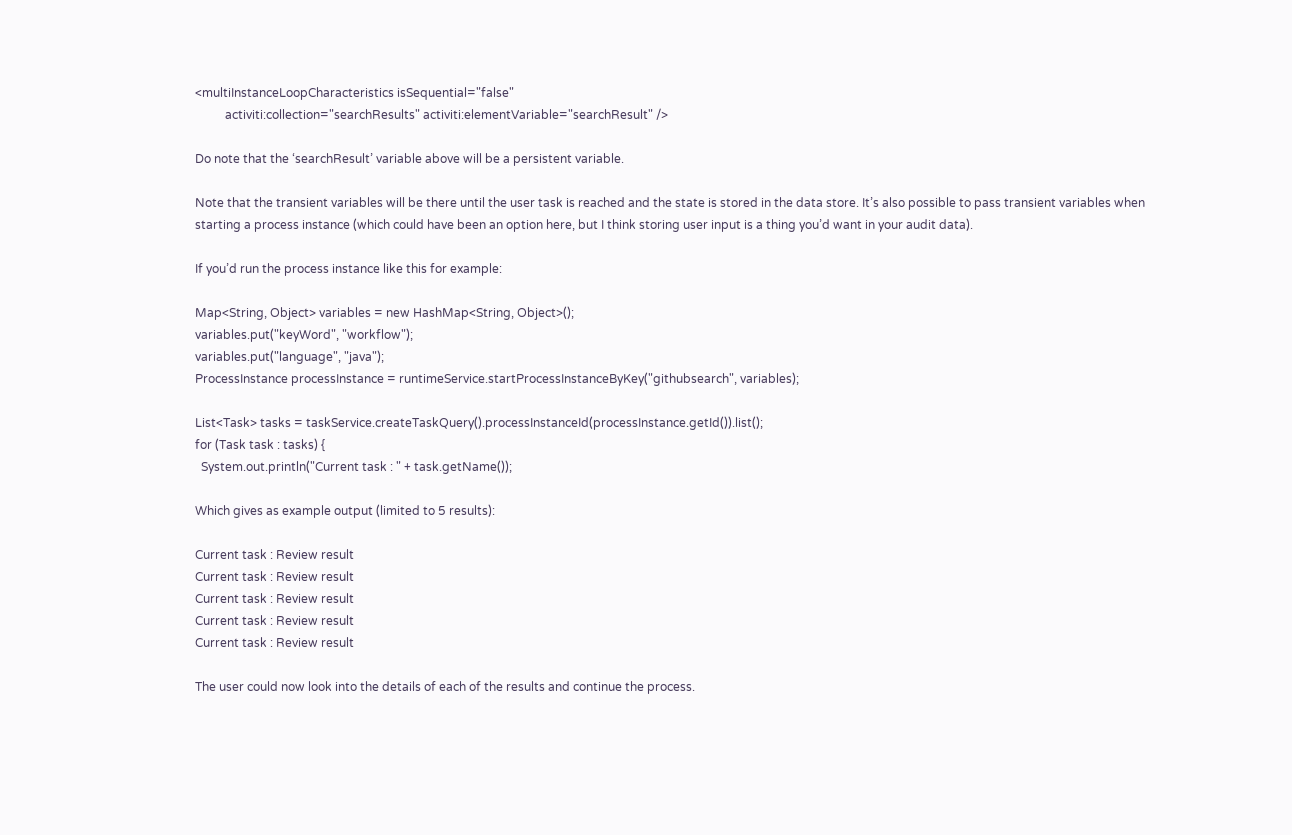<multiInstanceLoopCharacteristics isSequential="false"
          activiti:collection="searchResults" activiti:elementVariable="searchResult" />

Do note that the ‘searchResult’ variable above will be a persistent variable.

Note that the transient variables will be there until the user task is reached and the state is stored in the data store. It’s also possible to pass transient variables when starting a process instance (which could have been an option here, but I think storing user input is a thing you’d want in your audit data).

If you’d run the process instance like this for example:

Map<String, Object> variables = new HashMap<String, Object>();
variables.put("keyWord", "workflow");
variables.put("language", "java");
ProcessInstance processInstance = runtimeService.startProcessInstanceByKey("githubsearch", variables);

List<Task> tasks = taskService.createTaskQuery().processInstanceId(processInstance.getId()).list();
for (Task task : tasks) {
  System.out.println("Current task : " + task.getName());

Which gives as example output (limited to 5 results):

Current task : Review result
Current task : Review result
Current task : Review result
Current task : Review result
Current task : Review result

The user could now look into the details of each of the results and continue the process.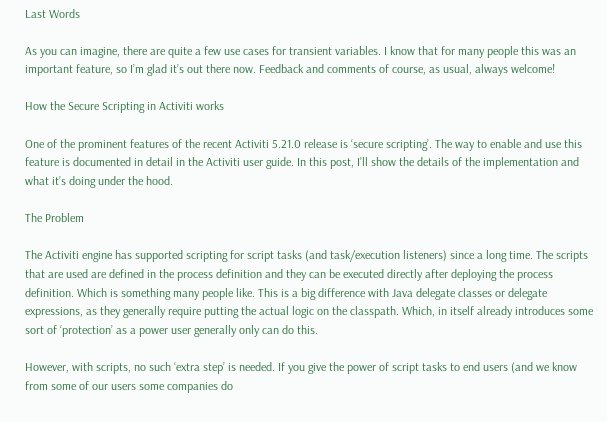Last Words

As you can imagine, there are quite a few use cases for transient variables. I know that for many people this was an important feature, so I’m glad it’s out there now. Feedback and comments of course, as usual, always welcome!

How the Secure Scripting in Activiti works

One of the prominent features of the recent Activiti 5.21.0 release is ‘secure scripting’. The way to enable and use this feature is documented in detail in the Activiti user guide. In this post, I’ll show the details of the implementation and what it’s doing under the hood.

The Problem

The Activiti engine has supported scripting for script tasks (and task/execution listeners) since a long time. The scripts that are used are defined in the process definition and they can be executed directly after deploying the process definition. Which is something many people like. This is a big difference with Java delegate classes or delegate expressions, as they generally require putting the actual logic on the classpath. Which, in itself already introduces some sort of ‘protection’ as a power user generally only can do this.

However, with scripts, no such ‘extra step’ is needed. If you give the power of script tasks to end users (and we know from some of our users some companies do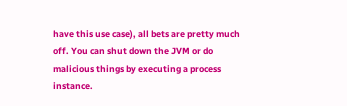have this use case), all bets are pretty much off. You can shut down the JVM or do malicious things by executing a process instance.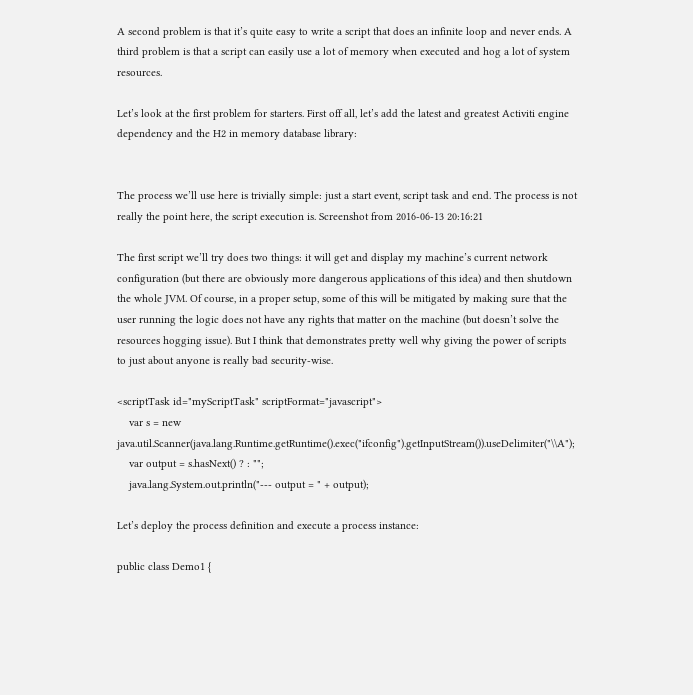A second problem is that it’s quite easy to write a script that does an infinite loop and never ends. A third problem is that a script can easily use a lot of memory when executed and hog a lot of system resources.

Let’s look at the first problem for starters. First off all, let’s add the latest and greatest Activiti engine dependency and the H2 in memory database library:


The process we’ll use here is trivially simple: just a start event, script task and end. The process is not really the point here, the script execution is. Screenshot from 2016-06-13 20:16:21

The first script we’ll try does two things: it will get and display my machine’s current network configuration (but there are obviously more dangerous applications of this idea) and then shutdown the whole JVM. Of course, in a proper setup, some of this will be mitigated by making sure that the user running the logic does not have any rights that matter on the machine (but doesn’t solve the resources hogging issue). But I think that demonstrates pretty well why giving the power of scripts to just about anyone is really bad security-wise.

<scriptTask id="myScriptTask" scriptFormat="javascript">
    var s = new java.util.Scanner(java.lang.Runtime.getRuntime().exec("ifconfig").getInputStream()).useDelimiter("\\A");
    var output = s.hasNext() ? : "";
    java.lang.System.out.println("--- output = " + output);

Let’s deploy the process definition and execute a process instance:

public class Demo1 {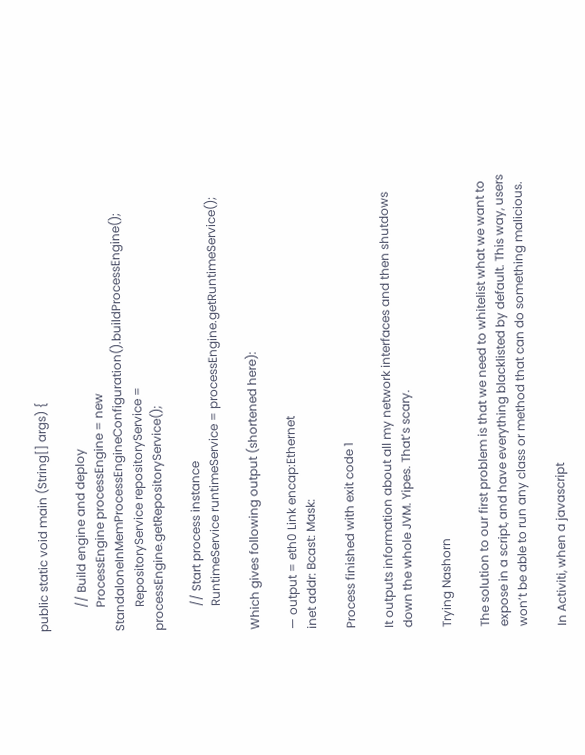public static void main (String[] args) {

        // Build engine and deploy
        ProcessEngine processEngine = new StandaloneInMemProcessEngineConfiguration().buildProcessEngine();
        RepositoryService repositoryService = processEngine.getRepositoryService();

        // Start process instance
        RuntimeService runtimeService = processEngine.getRuntimeService();

Which gives following output (shortened here):

— output = eth0 Link encap:Ethernet
inet addr: Bcast: Mask:

Process finished with exit code 1

It outputs information about all my network interfaces and then shutdows down the whole JVM. Yipes. That’s scary.

Trying Nashorn

The solution to our first problem is that we need to whitelist what we want to expose in a script, and have everything blacklisted by default. This way, users won’t be able to run any class or method that can do something malicious.

In Activiti, when a javascript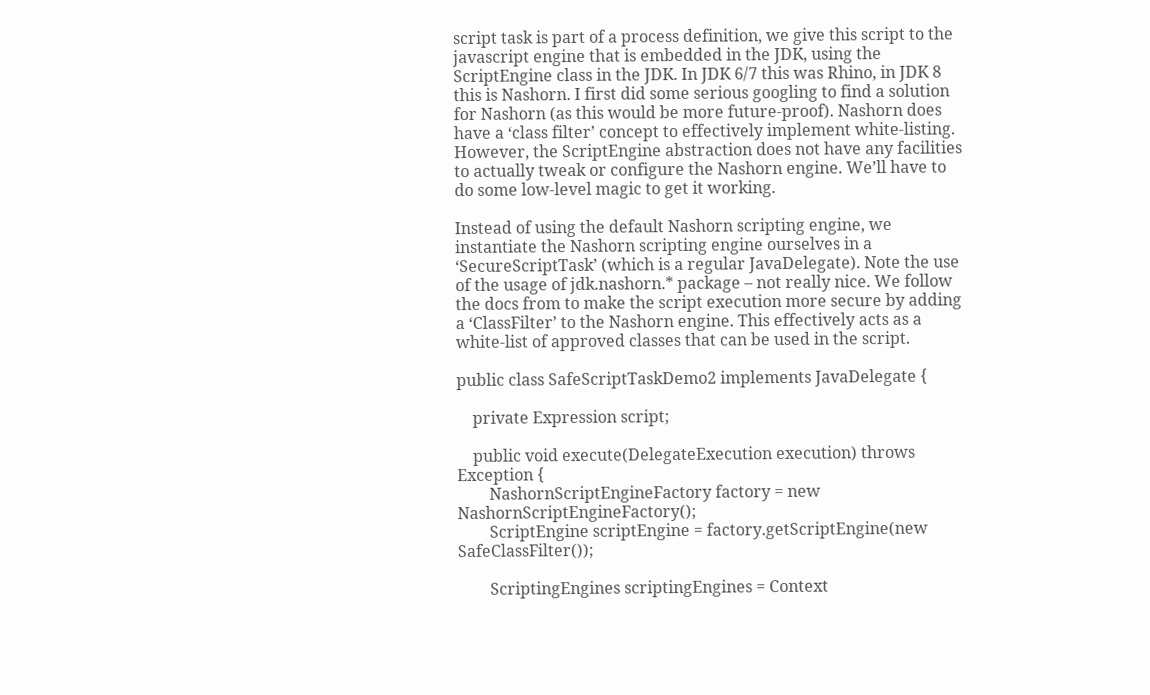script task is part of a process definition, we give this script to the javascript engine that is embedded in the JDK, using the ScriptEngine class in the JDK. In JDK 6/7 this was Rhino, in JDK 8 this is Nashorn. I first did some serious googling to find a solution for Nashorn (as this would be more future-proof). Nashorn does have a ‘class filter’ concept to effectively implement white-listing. However, the ScriptEngine abstraction does not have any facilities to actually tweak or configure the Nashorn engine. We’ll have to do some low-level magic to get it working.

Instead of using the default Nashorn scripting engine, we instantiate the Nashorn scripting engine ourselves in a ‘SecureScriptTask’ (which is a regular JavaDelegate). Note the use of the usage of jdk.nashorn.* package – not really nice. We follow the docs from to make the script execution more secure by adding a ‘ClassFilter’ to the Nashorn engine. This effectively acts as a white-list of approved classes that can be used in the script.

public class SafeScriptTaskDemo2 implements JavaDelegate {

    private Expression script;

    public void execute(DelegateExecution execution) throws Exception {
        NashornScriptEngineFactory factory = new NashornScriptEngineFactory();
        ScriptEngine scriptEngine = factory.getScriptEngine(new SafeClassFilter());

        ScriptingEngines scriptingEngines = Context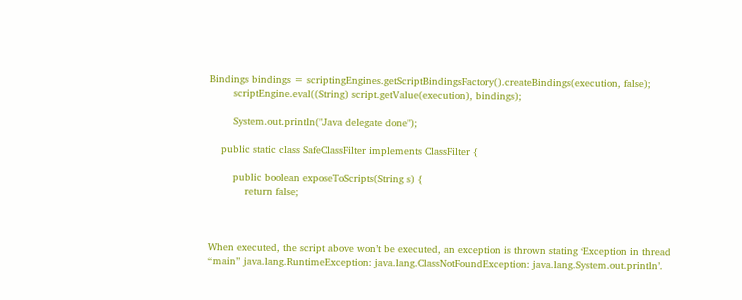Bindings bindings = scriptingEngines.getScriptBindingsFactory().createBindings(execution, false);
        scriptEngine.eval((String) script.getValue(execution), bindings);

        System.out.println("Java delegate done");

    public static class SafeClassFilter implements ClassFilter {

        public boolean exposeToScripts(String s) {
            return false;



When executed, the script above won’t be executed, an exception is thrown stating ‘Exception in thread “main” java.lang.RuntimeException: java.lang.ClassNotFoundException: java.lang.System.out.println’.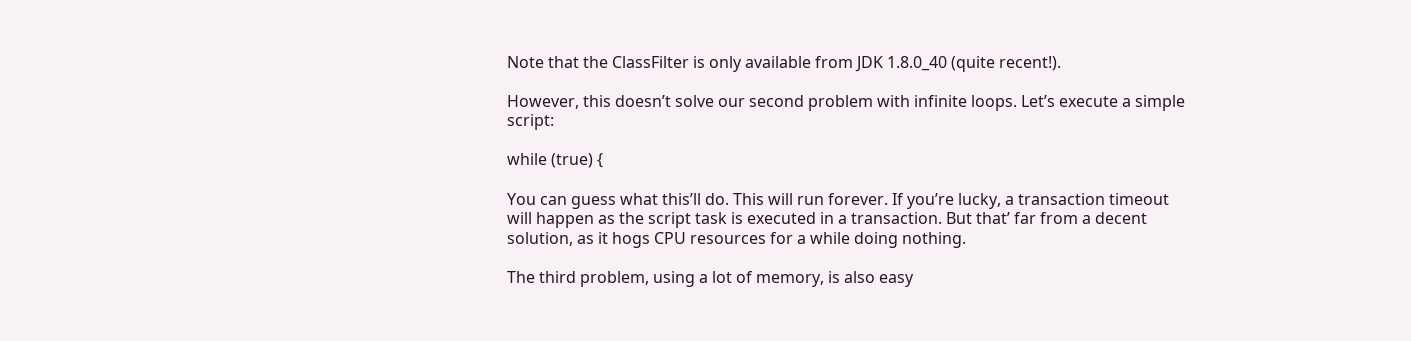Note that the ClassFilter is only available from JDK 1.8.0_40 (quite recent!).

However, this doesn’t solve our second problem with infinite loops. Let’s execute a simple script:

while (true) {

You can guess what this’ll do. This will run forever. If you’re lucky, a transaction timeout will happen as the script task is executed in a transaction. But that’ far from a decent solution, as it hogs CPU resources for a while doing nothing.

The third problem, using a lot of memory, is also easy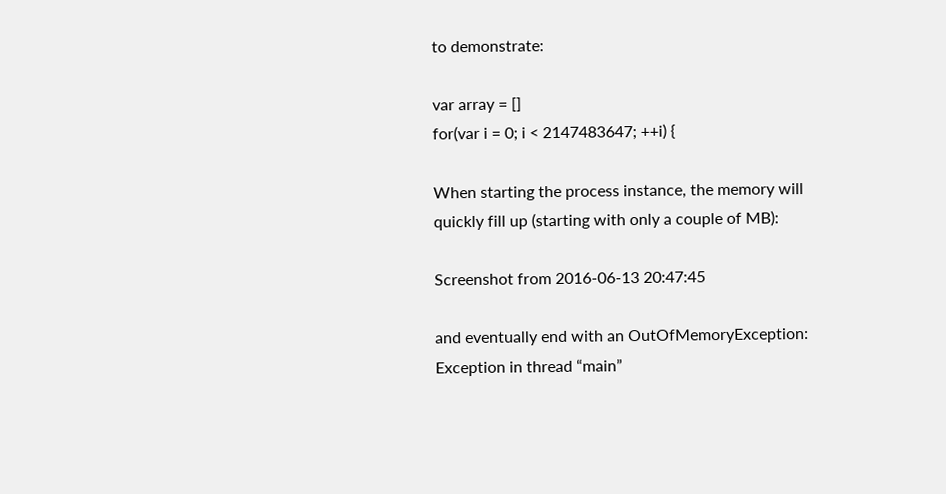to demonstrate:

var array = []
for(var i = 0; i < 2147483647; ++i) {

When starting the process instance, the memory will quickly fill up (starting with only a couple of MB):

Screenshot from 2016-06-13 20:47:45

and eventually end with an OutOfMemoryException: Exception in thread “main”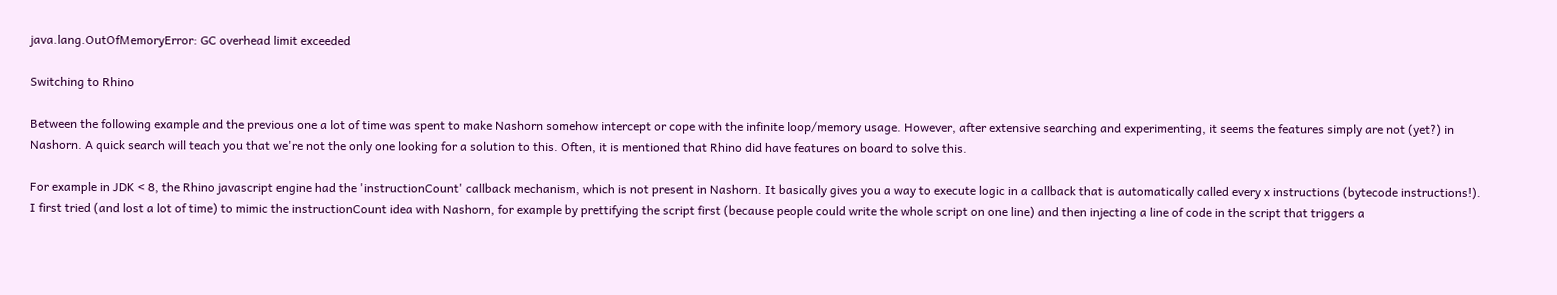java.lang.OutOfMemoryError: GC overhead limit exceeded

Switching to Rhino

Between the following example and the previous one a lot of time was spent to make Nashorn somehow intercept or cope with the infinite loop/memory usage. However, after extensive searching and experimenting, it seems the features simply are not (yet?) in Nashorn. A quick search will teach you that we're not the only one looking for a solution to this. Often, it is mentioned that Rhino did have features on board to solve this.

For example in JDK < 8, the Rhino javascript engine had the 'instructionCount' callback mechanism, which is not present in Nashorn. It basically gives you a way to execute logic in a callback that is automatically called every x instructions (bytecode instructions!). I first tried (and lost a lot of time) to mimic the instructionCount idea with Nashorn, for example by prettifying the script first (because people could write the whole script on one line) and then injecting a line of code in the script that triggers a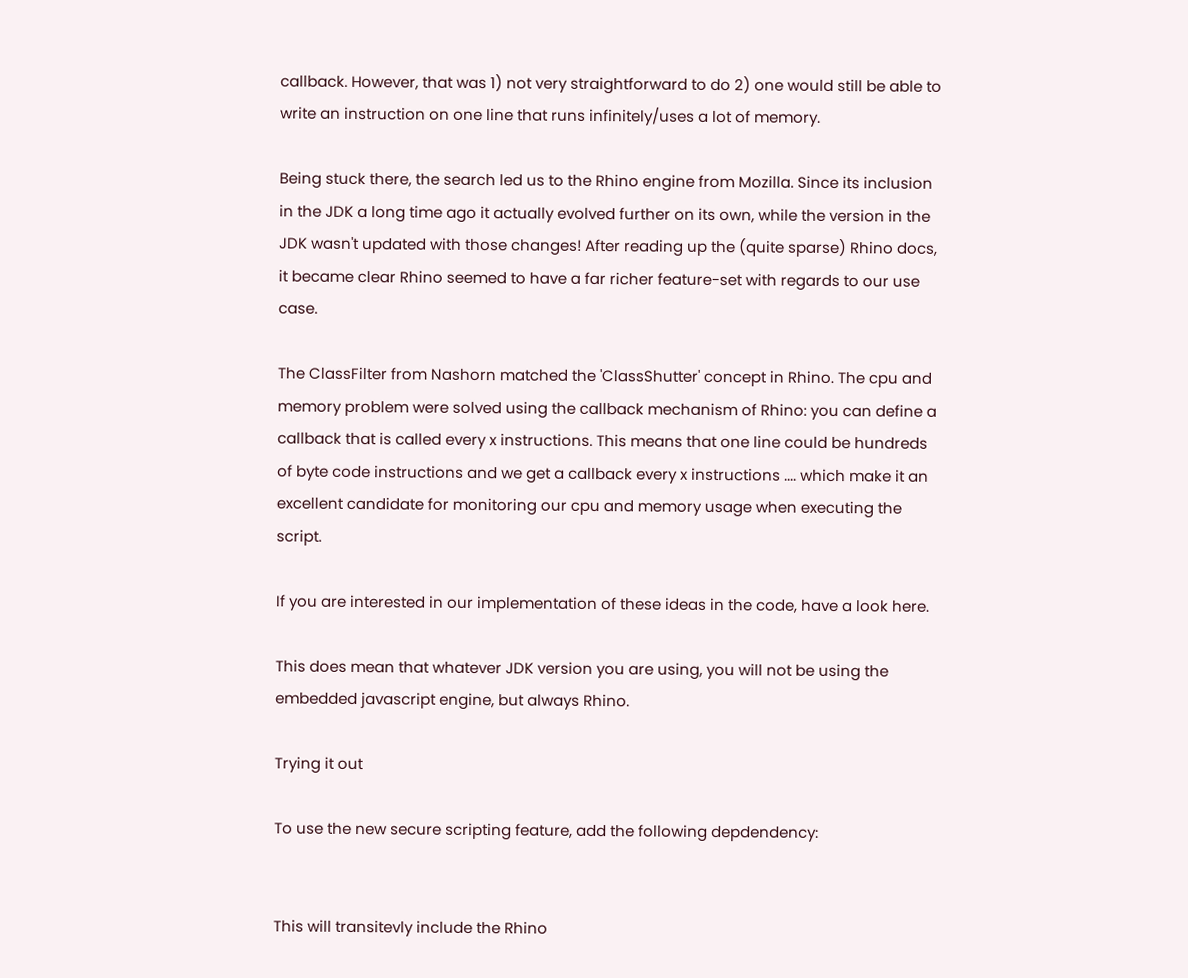callback. However, that was 1) not very straightforward to do 2) one would still be able to write an instruction on one line that runs infinitely/uses a lot of memory.

Being stuck there, the search led us to the Rhino engine from Mozilla. Since its inclusion in the JDK a long time ago it actually evolved further on its own, while the version in the JDK wasn't updated with those changes! After reading up the (quite sparse) Rhino docs, it became clear Rhino seemed to have a far richer feature-set with regards to our use case.

The ClassFilter from Nashorn matched the 'ClassShutter' concept in Rhino. The cpu and memory problem were solved using the callback mechanism of Rhino: you can define a callback that is called every x instructions. This means that one line could be hundreds of byte code instructions and we get a callback every x instructions .... which make it an excellent candidate for monitoring our cpu and memory usage when executing the script.

If you are interested in our implementation of these ideas in the code, have a look here.

This does mean that whatever JDK version you are using, you will not be using the embedded javascript engine, but always Rhino.

Trying it out

To use the new secure scripting feature, add the following depdendency:


This will transitevly include the Rhino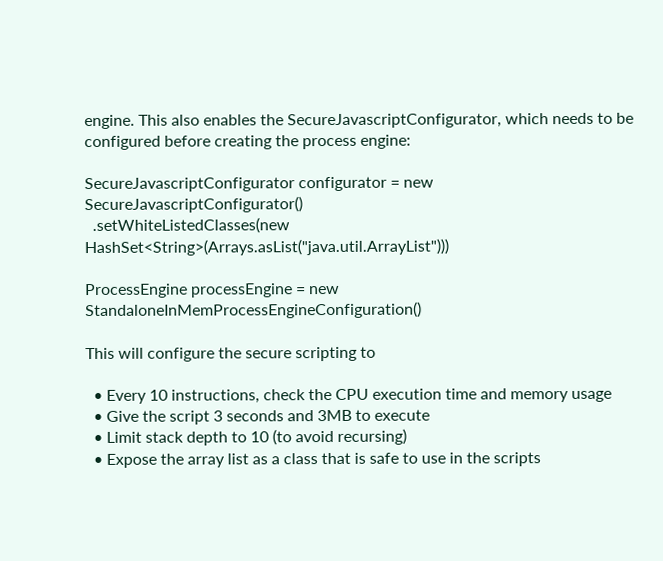engine. This also enables the SecureJavascriptConfigurator, which needs to be configured before creating the process engine:

SecureJavascriptConfigurator configurator = new SecureJavascriptConfigurator()
  .setWhiteListedClasses(new HashSet<String>(Arrays.asList("java.util.ArrayList")))

ProcessEngine processEngine = new StandaloneInMemProcessEngineConfiguration()

This will configure the secure scripting to

  • Every 10 instructions, check the CPU execution time and memory usage
  • Give the script 3 seconds and 3MB to execute
  • Limit stack depth to 10 (to avoid recursing)
  • Expose the array list as a class that is safe to use in the scripts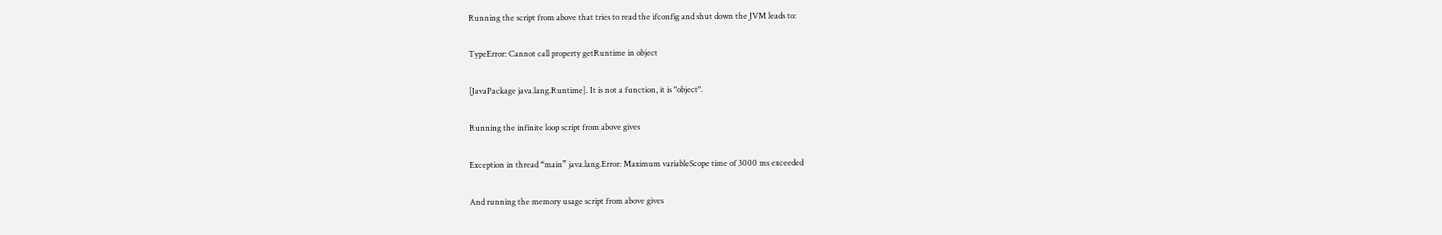Running the script from above that tries to read the ifconfig and shut down the JVM leads to:

TypeError: Cannot call property getRuntime in object

[JavaPackage java.lang.Runtime]. It is not a function, it is "object".

Running the infinite loop script from above gives

Exception in thread “main” java.lang.Error: Maximum variableScope time of 3000 ms exceeded

And running the memory usage script from above gives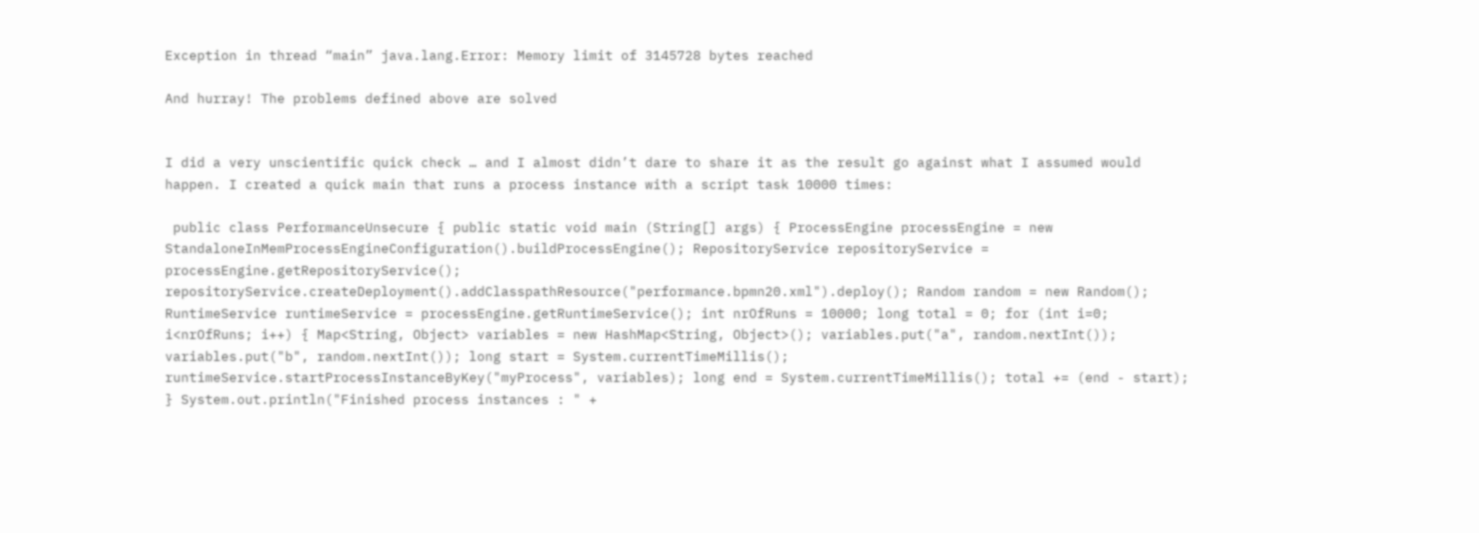Exception in thread “main” java.lang.Error: Memory limit of 3145728 bytes reached

And hurray! The problems defined above are solved


I did a very unscientific quick check … and I almost didn’t dare to share it as the result go against what I assumed would happen. I created a quick main that runs a process instance with a script task 10000 times:

 public class PerformanceUnsecure { public static void main (String[] args) { ProcessEngine processEngine = new StandaloneInMemProcessEngineConfiguration().buildProcessEngine(); RepositoryService repositoryService = processEngine.getRepositoryService(); repositoryService.createDeployment().addClasspathResource("performance.bpmn20.xml").deploy(); Random random = new Random(); RuntimeService runtimeService = processEngine.getRuntimeService(); int nrOfRuns = 10000; long total = 0; for (int i=0; i<nrOfRuns; i++) { Map<String, Object> variables = new HashMap<String, Object>(); variables.put("a", random.nextInt()); variables.put("b", random.nextInt()); long start = System.currentTimeMillis(); runtimeService.startProcessInstanceByKey("myProcess", variables); long end = System.currentTimeMillis(); total += (end - start); } System.out.println("Finished process instances : " +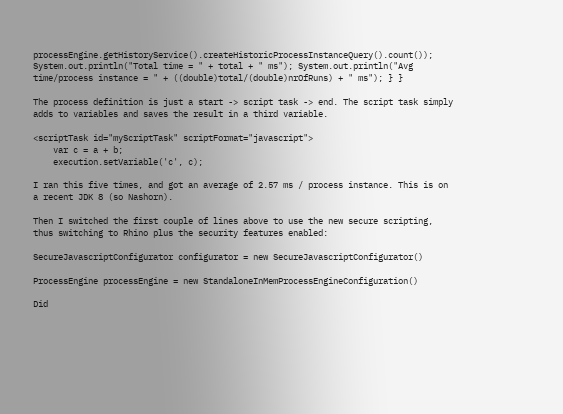processEngine.getHistoryService().createHistoricProcessInstanceQuery().count()); System.out.println("Total time = " + total + " ms"); System.out.println("Avg time/process instance = " + ((double)total/(double)nrOfRuns) + " ms"); } }

The process definition is just a start -> script task -> end. The script task simply adds to variables and saves the result in a third variable.

<scriptTask id="myScriptTask" scriptFormat="javascript">
    var c = a + b;
    execution.setVariable('c', c);

I ran this five times, and got an average of 2.57 ms / process instance. This is on a recent JDK 8 (so Nashorn).

Then I switched the first couple of lines above to use the new secure scripting, thus switching to Rhino plus the security features enabled:

SecureJavascriptConfigurator configurator = new SecureJavascriptConfigurator()

ProcessEngine processEngine = new StandaloneInMemProcessEngineConfiguration()

Did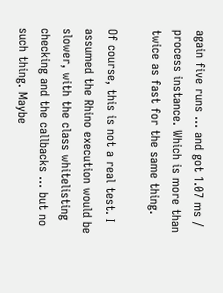again five runs … and got 1.07 ms / process instance. Which is more than twice as fast for the same thing.

Of course, this is not a real test. I assumed the Rhino execution would be slower, with the class whitelisting checking and the callbacks … but no such thing. Maybe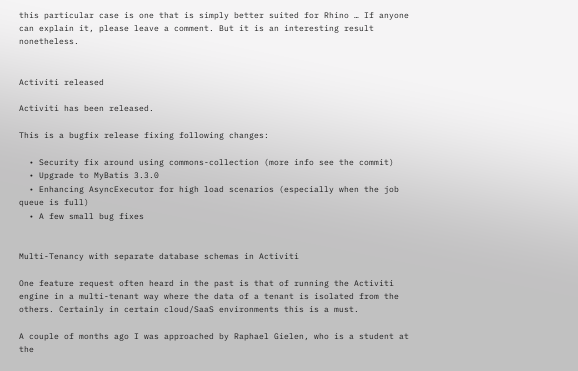this particular case is one that is simply better suited for Rhino … If anyone can explain it, please leave a comment. But it is an interesting result nonetheless.


Activiti released

Activiti has been released.

This is a bugfix release fixing following changes:

  • Security fix around using commons-collection (more info see the commit)
  • Upgrade to MyBatis 3.3.0
  • Enhancing AsyncExecutor for high load scenarios (especially when the job queue is full)
  • A few small bug fixes


Multi-Tenancy with separate database schemas in Activiti

One feature request often heard in the past is that of running the Activiti engine in a multi-tenant way where the data of a tenant is isolated from the others. Certainly in certain cloud/SaaS environments this is a must.

A couple of months ago I was approached by Raphael Gielen, who is a student at the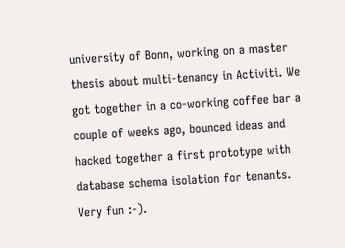university of Bonn, working on a master thesis about multi-tenancy in Activiti. We got together in a co-working coffee bar a couple of weeks ago, bounced ideas and hacked together a first prototype with database schema isolation for tenants. Very fun :-).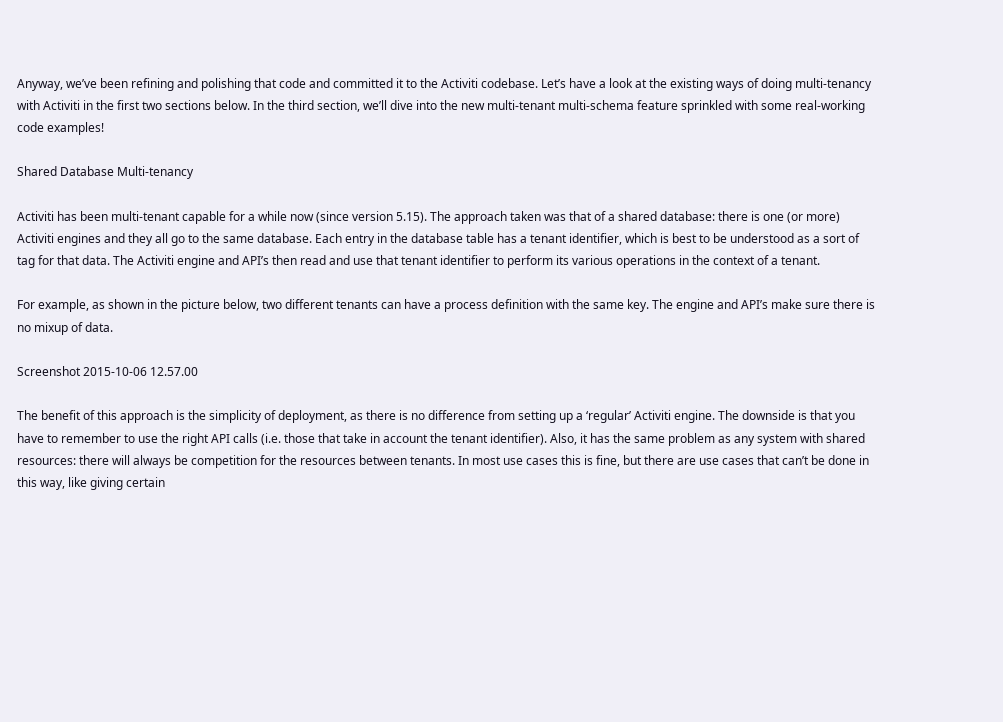Anyway, we’ve been refining and polishing that code and committed it to the Activiti codebase. Let’s have a look at the existing ways of doing multi-tenancy with Activiti in the first two sections below. In the third section, we’ll dive into the new multi-tenant multi-schema feature sprinkled with some real-working code examples!

Shared Database Multi-tenancy

Activiti has been multi-tenant capable for a while now (since version 5.15). The approach taken was that of a shared database: there is one (or more) Activiti engines and they all go to the same database. Each entry in the database table has a tenant identifier, which is best to be understood as a sort of tag for that data. The Activiti engine and API’s then read and use that tenant identifier to perform its various operations in the context of a tenant.

For example, as shown in the picture below, two different tenants can have a process definition with the same key. The engine and API’s make sure there is no mixup of data.

Screenshot 2015-10-06 12.57.00

The benefit of this approach is the simplicity of deployment, as there is no difference from setting up a ‘regular’ Activiti engine. The downside is that you have to remember to use the right API calls (i.e. those that take in account the tenant identifier). Also, it has the same problem as any system with shared resources: there will always be competition for the resources between tenants. In most use cases this is fine, but there are use cases that can’t be done in this way, like giving certain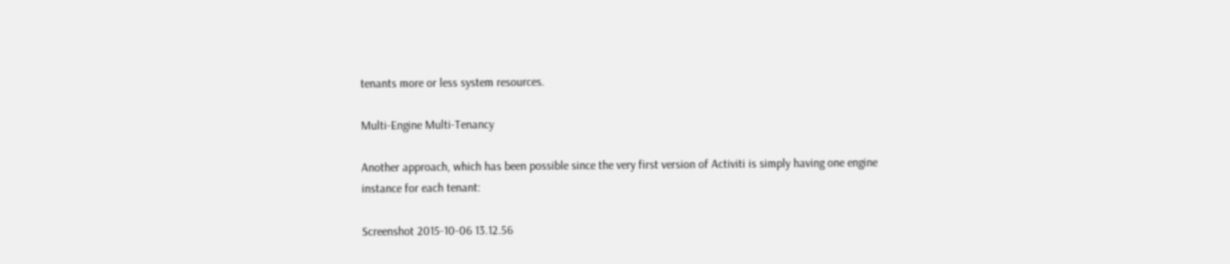tenants more or less system resources.

Multi-Engine Multi-Tenancy

Another approach, which has been possible since the very first version of Activiti is simply having one engine instance for each tenant:

Screenshot 2015-10-06 13.12.56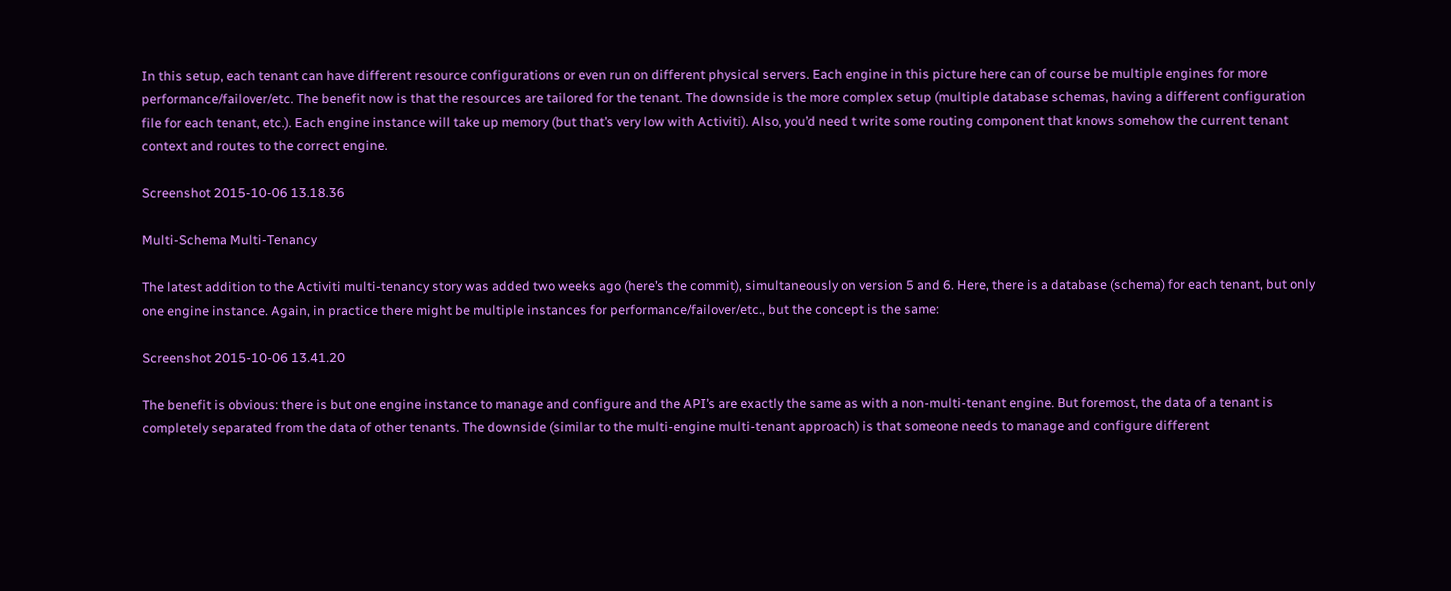In this setup, each tenant can have different resource configurations or even run on different physical servers. Each engine in this picture here can of course be multiple engines for more performance/failover/etc. The benefit now is that the resources are tailored for the tenant. The downside is the more complex setup (multiple database schemas, having a different configuration file for each tenant, etc.). Each engine instance will take up memory (but that’s very low with Activiti). Also, you’d need t write some routing component that knows somehow the current tenant context and routes to the correct engine.

Screenshot 2015-10-06 13.18.36

Multi-Schema Multi-Tenancy

The latest addition to the Activiti multi-tenancy story was added two weeks ago (here’s the commit), simultaneously on version 5 and 6. Here, there is a database (schema) for each tenant, but only one engine instance. Again, in practice there might be multiple instances for performance/failover/etc., but the concept is the same:

Screenshot 2015-10-06 13.41.20

The benefit is obvious: there is but one engine instance to manage and configure and the API’s are exactly the same as with a non-multi-tenant engine. But foremost, the data of a tenant is completely separated from the data of other tenants. The downside (similar to the multi-engine multi-tenant approach) is that someone needs to manage and configure different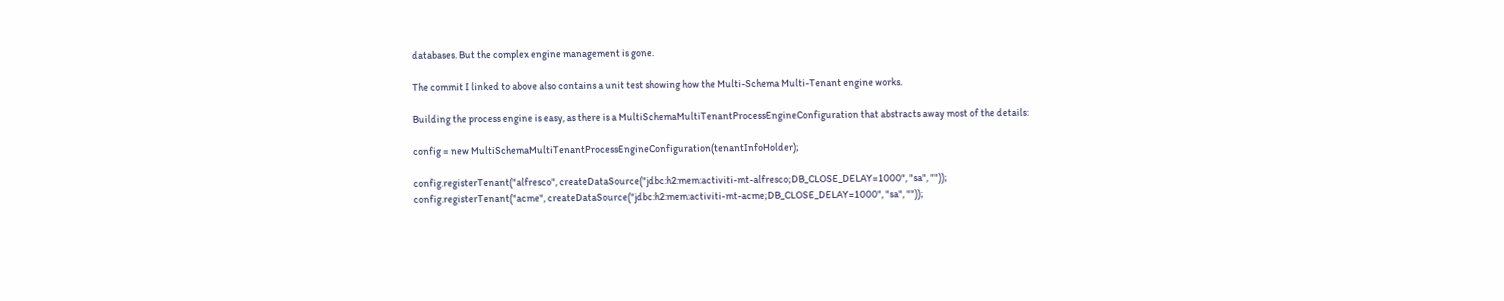databases. But the complex engine management is gone.

The commit I linked to above also contains a unit test showing how the Multi-Schema Multi-Tenant engine works.

Building the process engine is easy, as there is a MultiSchemaMultiTenantProcessEngineConfiguration that abstracts away most of the details:

config = new MultiSchemaMultiTenantProcessEngineConfiguration(tenantInfoHolder);

config.registerTenant("alfresco", createDataSource("jdbc:h2:mem:activiti-mt-alfresco;DB_CLOSE_DELAY=1000", "sa", ""));
config.registerTenant("acme", createDataSource("jdbc:h2:mem:activiti-mt-acme;DB_CLOSE_DELAY=1000", "sa", ""));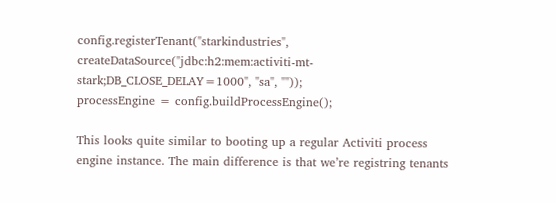config.registerTenant("starkindustries", createDataSource("jdbc:h2:mem:activiti-mt-stark;DB_CLOSE_DELAY=1000", "sa", ""));
processEngine = config.buildProcessEngine();

This looks quite similar to booting up a regular Activiti process engine instance. The main difference is that we’re registring tenants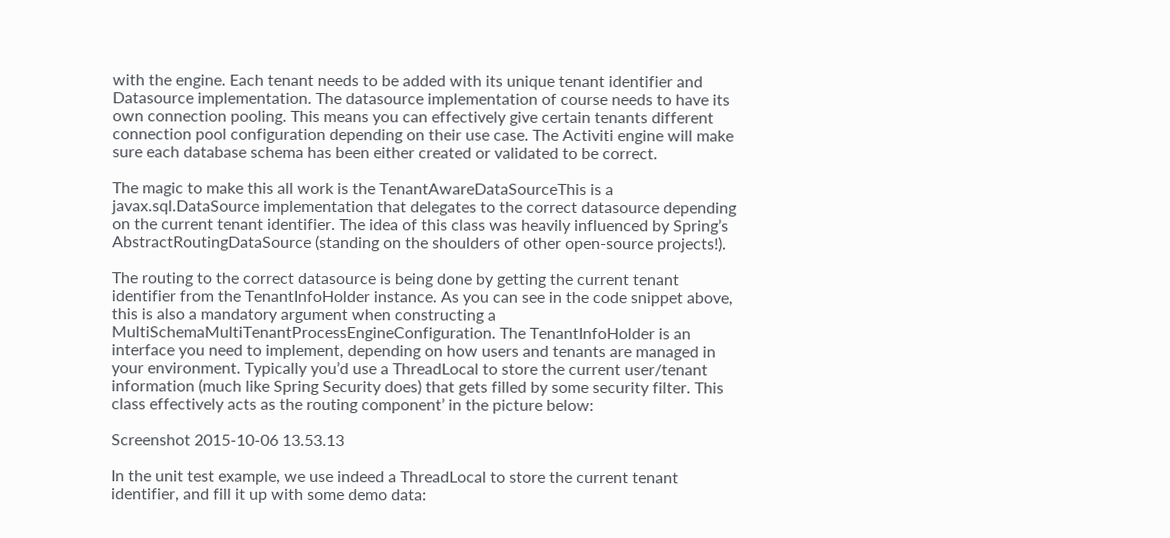with the engine. Each tenant needs to be added with its unique tenant identifier and Datasource implementation. The datasource implementation of course needs to have its own connection pooling. This means you can effectively give certain tenants different connection pool configuration depending on their use case. The Activiti engine will make sure each database schema has been either created or validated to be correct.

The magic to make this all work is the TenantAwareDataSourceThis is a javax.sql.DataSource implementation that delegates to the correct datasource depending on the current tenant identifier. The idea of this class was heavily influenced by Spring’s AbstractRoutingDataSource (standing on the shoulders of other open-source projects!).

The routing to the correct datasource is being done by getting the current tenant identifier from the TenantInfoHolder instance. As you can see in the code snippet above, this is also a mandatory argument when constructing a MultiSchemaMultiTenantProcessEngineConfiguration. The TenantInfoHolder is an interface you need to implement, depending on how users and tenants are managed in your environment. Typically you’d use a ThreadLocal to store the current user/tenant information (much like Spring Security does) that gets filled by some security filter. This class effectively acts as the routing component’ in the picture below:

Screenshot 2015-10-06 13.53.13

In the unit test example, we use indeed a ThreadLocal to store the current tenant identifier, and fill it up with some demo data: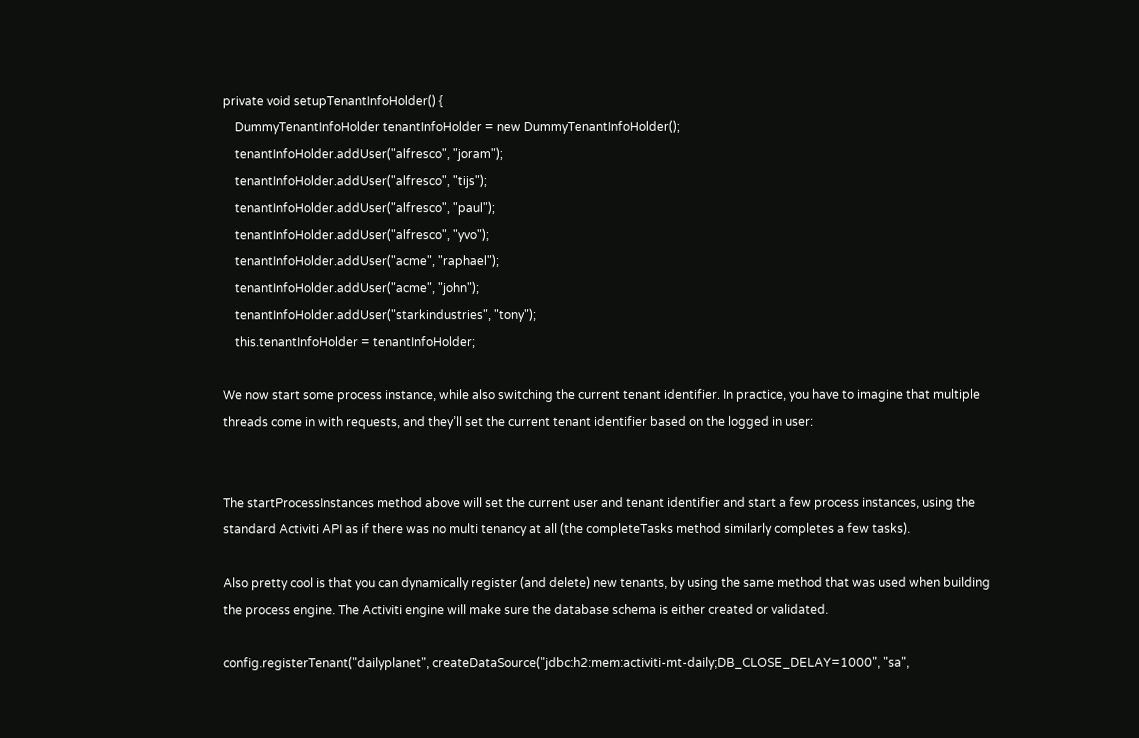private void setupTenantInfoHolder() {
    DummyTenantInfoHolder tenantInfoHolder = new DummyTenantInfoHolder();
    tenantInfoHolder.addUser("alfresco", "joram");
    tenantInfoHolder.addUser("alfresco", "tijs");
    tenantInfoHolder.addUser("alfresco", "paul");
    tenantInfoHolder.addUser("alfresco", "yvo");
    tenantInfoHolder.addUser("acme", "raphael");
    tenantInfoHolder.addUser("acme", "john");
    tenantInfoHolder.addUser("starkindustries", "tony");
    this.tenantInfoHolder = tenantInfoHolder;

We now start some process instance, while also switching the current tenant identifier. In practice, you have to imagine that multiple threads come in with requests, and they’ll set the current tenant identifier based on the logged in user:


The startProcessInstances method above will set the current user and tenant identifier and start a few process instances, using the standard Activiti API as if there was no multi tenancy at all (the completeTasks method similarly completes a few tasks).

Also pretty cool is that you can dynamically register (and delete) new tenants, by using the same method that was used when building the process engine. The Activiti engine will make sure the database schema is either created or validated.

config.registerTenant("dailyplanet", createDataSource("jdbc:h2:mem:activiti-mt-daily;DB_CLOSE_DELAY=1000", "sa",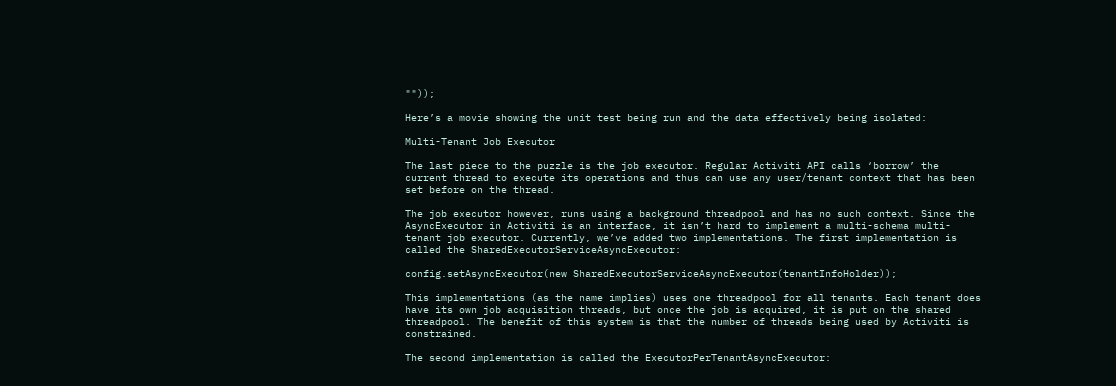""));

Here’s a movie showing the unit test being run and the data effectively being isolated:

Multi-Tenant Job Executor

The last piece to the puzzle is the job executor. Regular Activiti API calls ‘borrow’ the current thread to execute its operations and thus can use any user/tenant context that has been set before on the thread.

The job executor however, runs using a background threadpool and has no such context. Since the AsyncExecutor in Activiti is an interface, it isn’t hard to implement a multi-schema multi-tenant job executor. Currently, we’ve added two implementations. The first implementation is called the SharedExecutorServiceAsyncExecutor:

config.setAsyncExecutor(new SharedExecutorServiceAsyncExecutor(tenantInfoHolder));

This implementations (as the name implies) uses one threadpool for all tenants. Each tenant does have its own job acquisition threads, but once the job is acquired, it is put on the shared threadpool. The benefit of this system is that the number of threads being used by Activiti is constrained.

The second implementation is called the ExecutorPerTenantAsyncExecutor: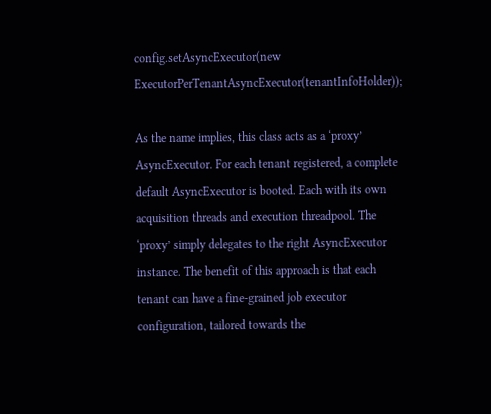config.setAsyncExecutor(new ExecutorPerTenantAsyncExecutor(tenantInfoHolder));

As the name implies, this class acts as a ‘proxy’ AsyncExecutor. For each tenant registered, a complete default AsyncExecutor is booted. Each with its own acquisition threads and execution threadpool. The ‘proxy’ simply delegates to the right AsyncExecutor instance. The benefit of this approach is that each tenant can have a fine-grained job executor configuration, tailored towards the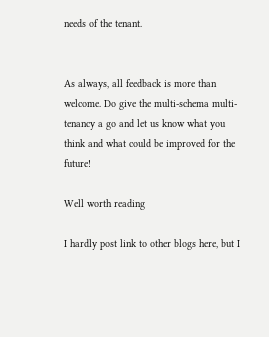needs of the tenant.


As always, all feedback is more than welcome. Do give the multi-schema multi-tenancy a go and let us know what you think and what could be improved for the future!

Well worth reading

I hardly post link to other blogs here, but I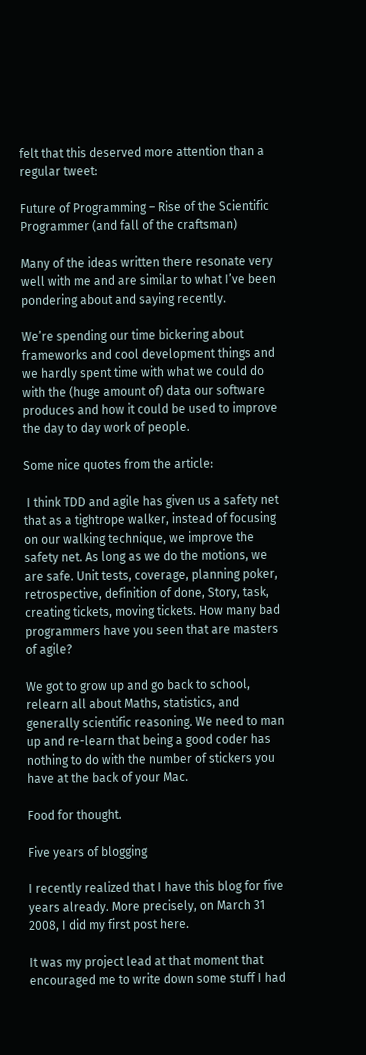felt that this deserved more attention than a regular tweet:

Future of Programming – Rise of the Scientific Programmer (and fall of the craftsman)

Many of the ideas written there resonate very well with me and are similar to what I’ve been pondering about and saying recently.

We’re spending our time bickering about frameworks and cool development things and we hardly spent time with what we could do with the (huge amount of) data our software produces and how it could be used to improve the day to day work of people.

Some nice quotes from the article:

 I think TDD and agile has given us a safety net that as a tightrope walker, instead of focusing on our walking technique, we improve the safety net. As long as we do the motions, we are safe. Unit tests, coverage, planning poker, retrospective, definition of done, Story, task, creating tickets, moving tickets. How many bad programmers have you seen that are masters of agile?

We got to grow up and go back to school, relearn all about Maths, statistics, and generally scientific reasoning. We need to man up and re-learn that being a good coder has nothing to do with the number of stickers you have at the back of your Mac.

Food for thought.

Five years of blogging

I recently realized that I have this blog for five years already. More precisely, on March 31 2008, I did my first post here.

It was my project lead at that moment that encouraged me to write down some stuff I had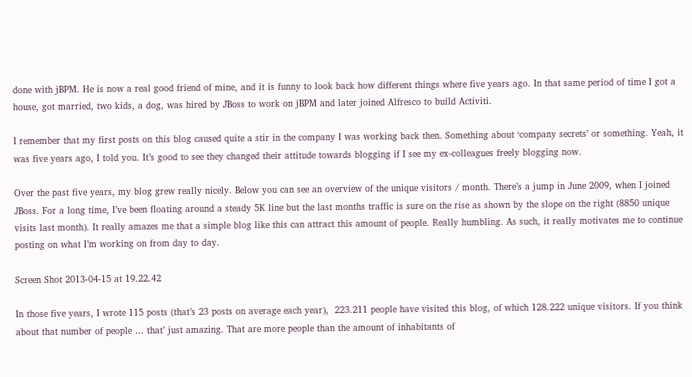done with jBPM. He is now a real good friend of mine, and it is funny to look back how different things where five years ago. In that same period of time I got a house, got married, two kids, a dog, was hired by JBoss to work on jBPM and later joined Alfresco to build Activiti.

I remember that my first posts on this blog caused quite a stir in the company I was working back then. Something about ‘company secrets’ or something. Yeah, it was five years ago, I told you. It’s good to see they changed their attitude towards blogging if I see my ex-colleagues freely blogging now.

Over the past five years, my blog grew really nicely. Below you can see an overview of the unique visitors / month. There’s a jump in June 2009, when I joined JBoss. For a long time, I’ve been floating around a steady 5K line but the last months traffic is sure on the rise as shown by the slope on the right (8850 unique visits last month). It really amazes me that a simple blog like this can attract this amount of people. Really humbling. As such, it really motivates me to continue posting on what I’m working on from day to day.

Screen Shot 2013-04-15 at 19.22.42

In those five years, I wrote 115 posts (that’s 23 posts on average each year),  223.211 people have visited this blog, of which 128.222 unique visitors. If you think about that number of people … that’ just amazing. That are more people than the amount of inhabitants of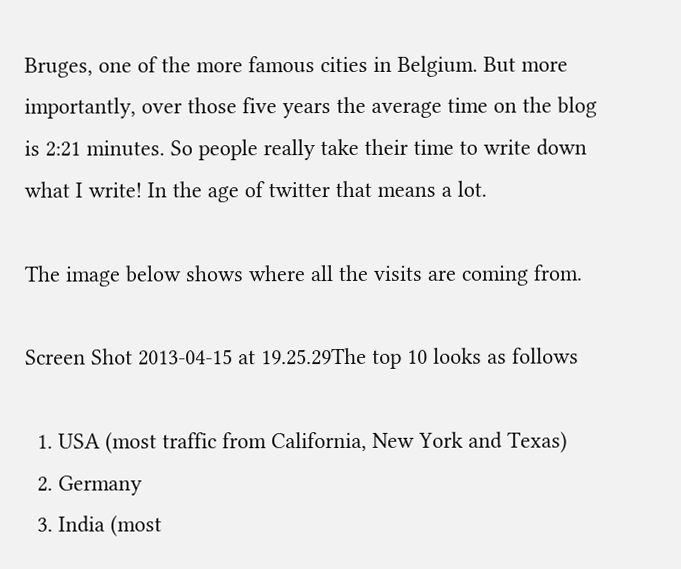Bruges, one of the more famous cities in Belgium. But more importantly, over those five years the average time on the blog is 2:21 minutes. So people really take their time to write down what I write! In the age of twitter that means a lot.

The image below shows where all the visits are coming from.

Screen Shot 2013-04-15 at 19.25.29The top 10 looks as follows

  1. USA (most traffic from California, New York and Texas)
  2. Germany
  3. India (most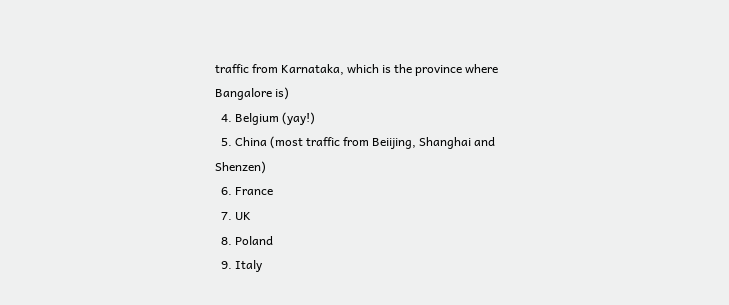traffic from Karnataka, which is the province where Bangalore is)
  4. Belgium (yay!)
  5. China (most traffic from Beiijing, Shanghai and Shenzen)
  6. France
  7. UK
  8. Poland
  9. Italy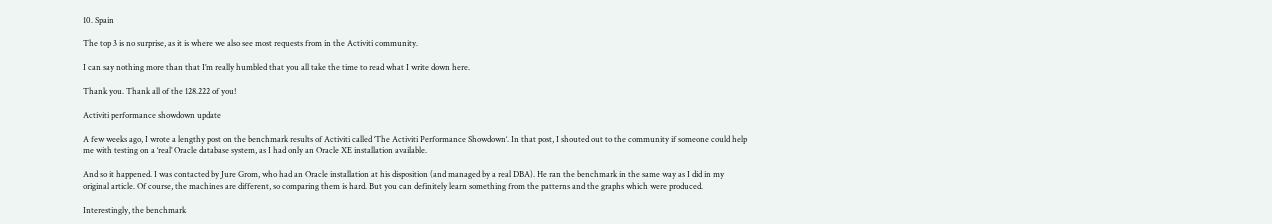10. Spain

The top 3 is no surprise, as it is where we also see most requests from in the Activiti community.

I can say nothing more than that I’m really humbled that you all take the time to read what I write down here.

Thank you. Thank all of the 128.222 of you!

Activiti performance showdown update

A few weeks ago, I wrote a lengthy post on the benchmark results of Activiti called ‘The Activiti Performance Showdown‘. In that post, I shouted out to the community if someone could help me with testing on a ‘real’ Oracle database system, as I had only an Oracle XE installation available.

And so it happened. I was contacted by Jure Grom, who had an Oracle installation at his disposition (and managed by a real DBA). He ran the benchmark in the same way as I did in my original article. Of course, the machines are different, so comparing them is hard. But you can definitely learn something from the patterns and the graphs which were produced.

Interestingly, the benchmark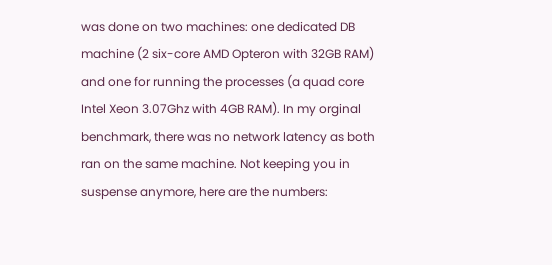was done on two machines: one dedicated DB machine (2 six-core AMD Opteron with 32GB RAM) and one for running the processes (a quad core Intel Xeon 3.07Ghz with 4GB RAM). In my orginal benchmark, there was no network latency as both ran on the same machine. Not keeping you in suspense anymore, here are the numbers: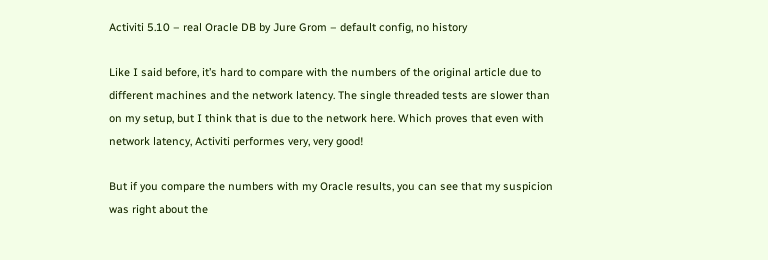Activiti 5.10 – real Oracle DB by Jure Grom – default config, no history

Like I said before, it’s hard to compare with the numbers of the original article due to different machines and the network latency. The single threaded tests are slower than on my setup, but I think that is due to the network here. Which proves that even with network latency, Activiti performes very, very good!

But if you compare the numbers with my Oracle results, you can see that my suspicion was right about the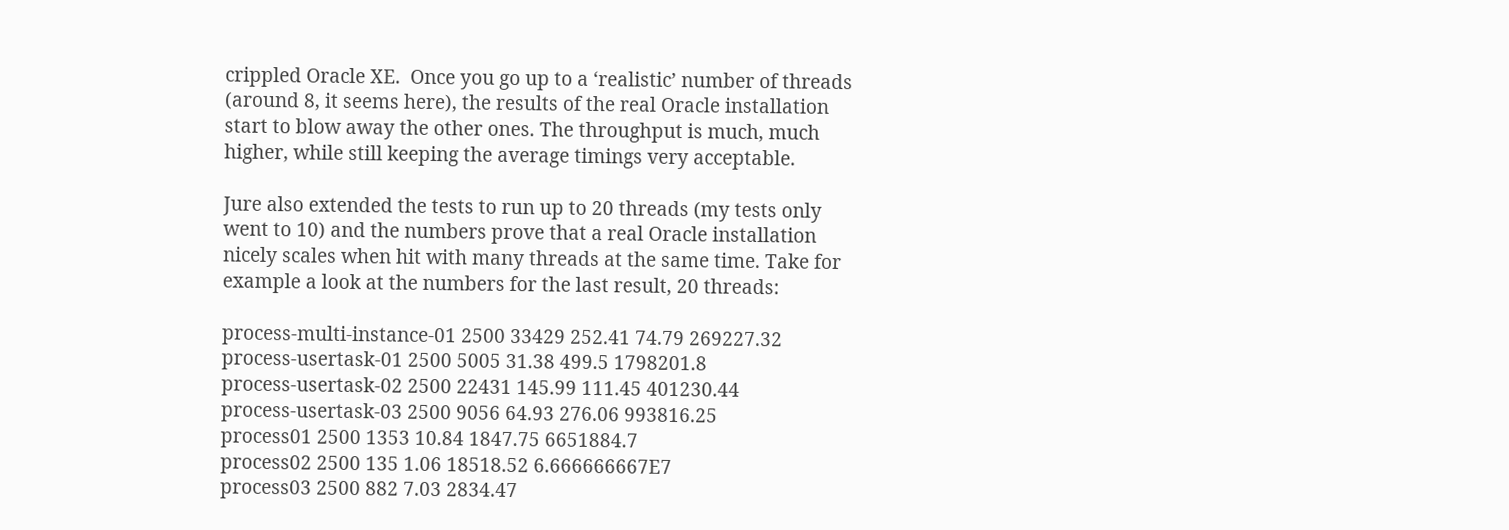crippled Oracle XE.  Once you go up to a ‘realistic’ number of threads (around 8, it seems here), the results of the real Oracle installation start to blow away the other ones. The throughput is much, much higher, while still keeping the average timings very acceptable.

Jure also extended the tests to run up to 20 threads (my tests only went to 10) and the numbers prove that a real Oracle installation nicely scales when hit with many threads at the same time. Take for example a look at the numbers for the last result, 20 threads:

process-multi-instance-01 2500 33429 252.41 74.79 269227.32
process-usertask-01 2500 5005 31.38 499.5 1798201.8
process-usertask-02 2500 22431 145.99 111.45 401230.44
process-usertask-03 2500 9056 64.93 276.06 993816.25
process01 2500 1353 10.84 1847.75 6651884.7
process02 2500 135 1.06 18518.52 6.666666667E7
process03 2500 882 7.03 2834.47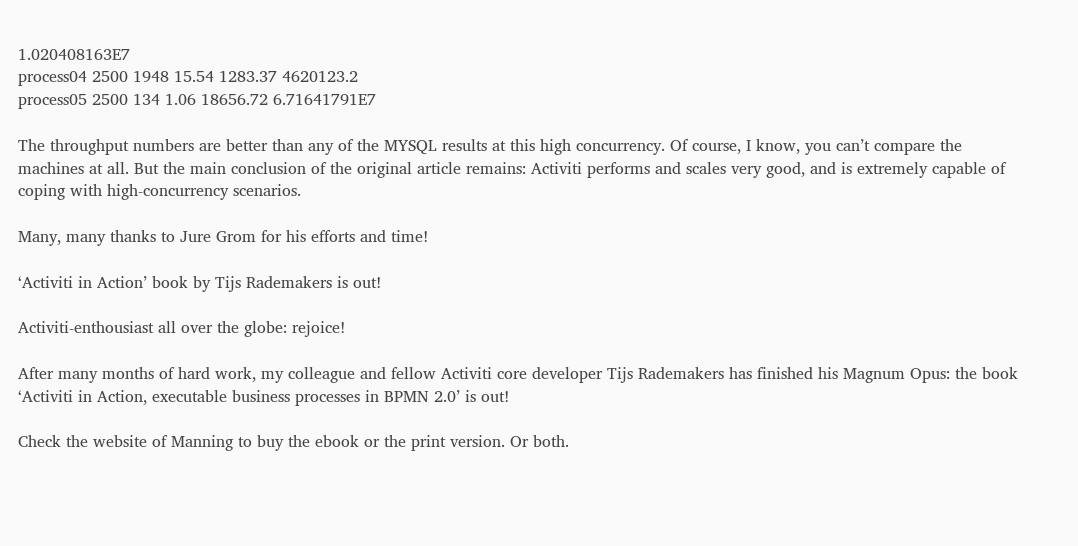1.020408163E7
process04 2500 1948 15.54 1283.37 4620123.2
process05 2500 134 1.06 18656.72 6.71641791E7

The throughput numbers are better than any of the MYSQL results at this high concurrency. Of course, I know, you can’t compare the machines at all. But the main conclusion of the original article remains: Activiti performs and scales very good, and is extremely capable of coping with high-concurrency scenarios.

Many, many thanks to Jure Grom for his efforts and time!

‘Activiti in Action’ book by Tijs Rademakers is out!

Activiti-enthousiast all over the globe: rejoice!

After many months of hard work, my colleague and fellow Activiti core developer Tijs Rademakers has finished his Magnum Opus: the book ‘Activiti in Action, executable business processes in BPMN 2.0’ is out!

Check the website of Manning to buy the ebook or the print version. Or both.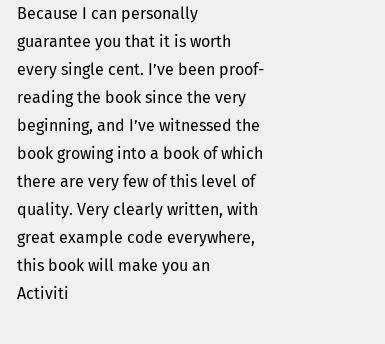Because I can personally guarantee you that it is worth every single cent. I’ve been proof-reading the book since the very beginning, and I’ve witnessed the book growing into a book of which there are very few of this level of quality. Very clearly written, with great example code everywhere, this book will make you an Activiti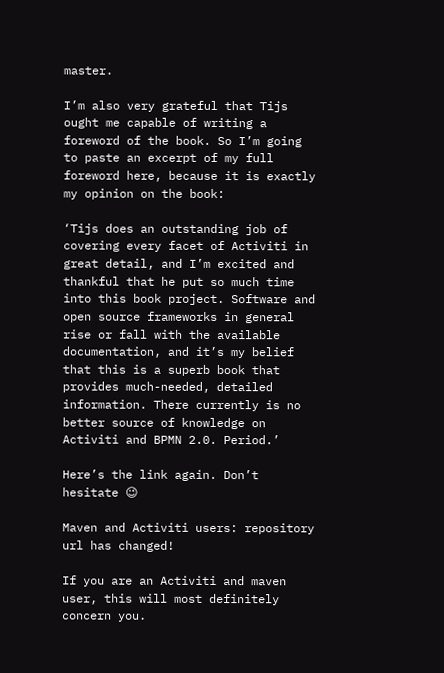master.

I’m also very grateful that Tijs ought me capable of writing a foreword of the book. So I’m going to paste an excerpt of my full foreword here, because it is exactly my opinion on the book:

‘Tijs does an outstanding job of covering every facet of Activiti in great detail, and I’m excited and thankful that he put so much time into this book project. Software and open source frameworks in general rise or fall with the available documentation, and it’s my belief that this is a superb book that provides much-needed, detailed information. There currently is no better source of knowledge on Activiti and BPMN 2.0. Period.’

Here’s the link again. Don’t hesitate 😉

Maven and Activiti users: repository url has changed!

If you are an Activiti and maven user, this will most definitely concern you.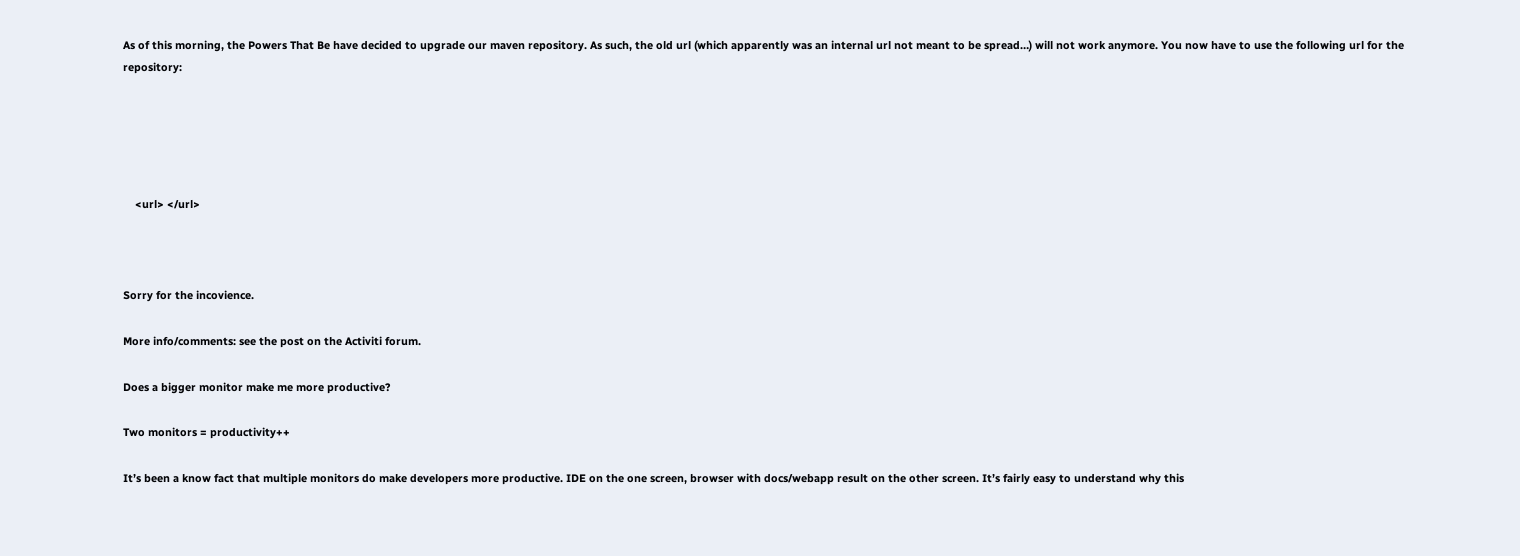As of this morning, the Powers That Be have decided to upgrade our maven repository. As such, the old url (which apparently was an internal url not meant to be spread…) will not work anymore. You now have to use the following url for the repository:





    <url> </url>



Sorry for the incovience.

More info/comments: see the post on the Activiti forum.

Does a bigger monitor make me more productive?

Two monitors = productivity++

It’s been a know fact that multiple monitors do make developers more productive. IDE on the one screen, browser with docs/webapp result on the other screen. It’s fairly easy to understand why this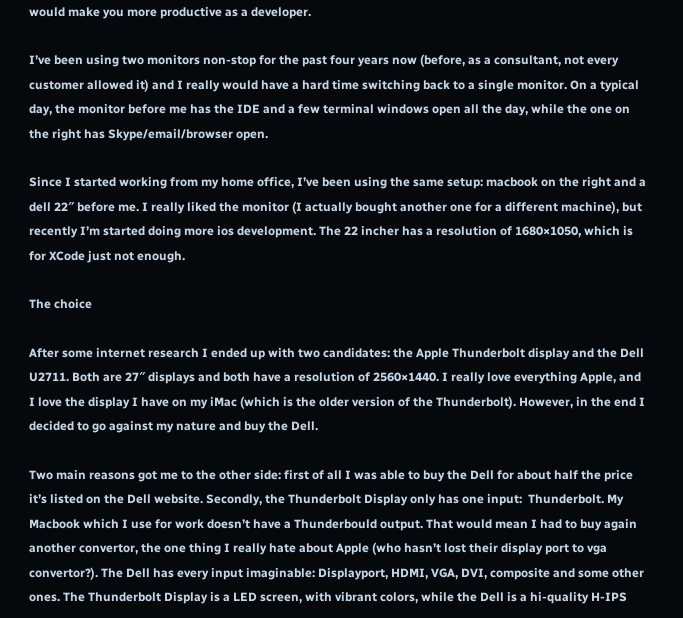would make you more productive as a developer.

I’ve been using two monitors non-stop for the past four years now (before, as a consultant, not every customer allowed it) and I really would have a hard time switching back to a single monitor. On a typical day, the monitor before me has the IDE and a few terminal windows open all the day, while the one on the right has Skype/email/browser open.

Since I started working from my home office, I’ve been using the same setup: macbook on the right and a dell 22″ before me. I really liked the monitor (I actually bought another one for a different machine), but recently I’m started doing more ios development. The 22 incher has a resolution of 1680×1050, which is for XCode just not enough.

The choice

After some internet research I ended up with two candidates: the Apple Thunderbolt display and the Dell U2711. Both are 27″ displays and both have a resolution of 2560×1440. I really love everything Apple, and I love the display I have on my iMac (which is the older version of the Thunderbolt). However, in the end I decided to go against my nature and buy the Dell.

Two main reasons got me to the other side: first of all I was able to buy the Dell for about half the price it’s listed on the Dell website. Secondly, the Thunderbolt Display only has one input:  Thunderbolt. My Macbook which I use for work doesn’t have a Thunderbould output. That would mean I had to buy again another convertor, the one thing I really hate about Apple (who hasn’t lost their display port to vga convertor?). The Dell has every input imaginable: Displayport, HDMI, VGA, DVI, composite and some other ones. The Thunderbolt Display is a LED screen, with vibrant colors, while the Dell is a hi-quality H-IPS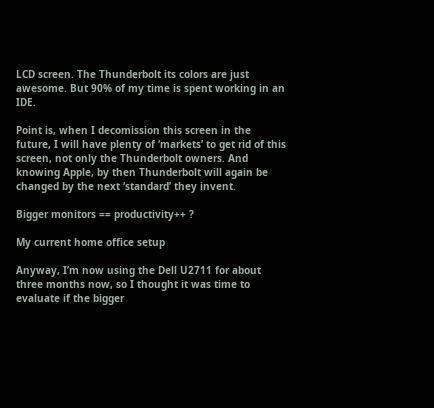LCD screen. The Thunderbolt its colors are just awesome. But 90% of my time is spent working in an IDE.

Point is, when I decomission this screen in the future, I will have plenty of ‘markets’ to get rid of this screen, not only the Thunderbolt owners. And knowing Apple, by then Thunderbolt will again be changed by the next ‘standard’ they invent.

Bigger monitors == productivity++ ?

My current home office setup

Anyway, I’m now using the Dell U2711 for about three months now, so I thought it was time to evaluate if the bigger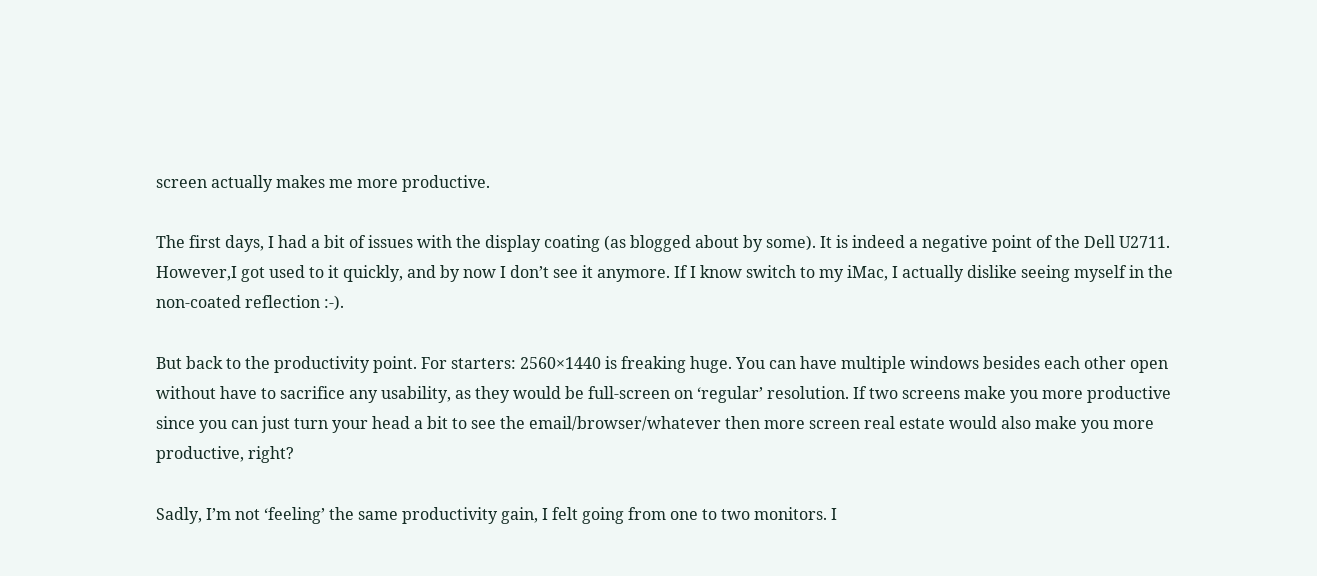screen actually makes me more productive.

The first days, I had a bit of issues with the display coating (as blogged about by some). It is indeed a negative point of the Dell U2711. However,I got used to it quickly, and by now I don’t see it anymore. If I know switch to my iMac, I actually dislike seeing myself in the non-coated reflection :-).

But back to the productivity point. For starters: 2560×1440 is freaking huge. You can have multiple windows besides each other open without have to sacrifice any usability, as they would be full-screen on ‘regular’ resolution. If two screens make you more productive since you can just turn your head a bit to see the email/browser/whatever then more screen real estate would also make you more productive, right?

Sadly, I’m not ‘feeling’ the same productivity gain, I felt going from one to two monitors. I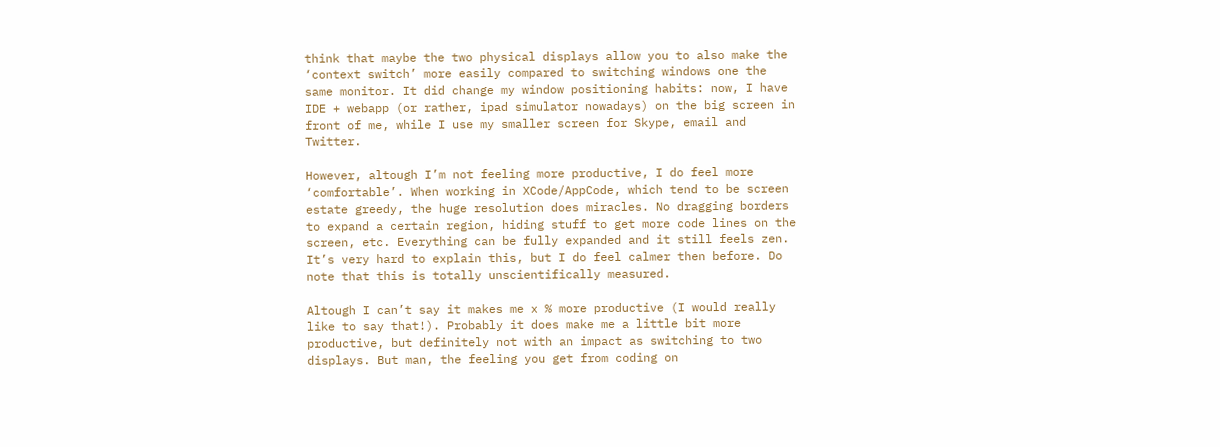think that maybe the two physical displays allow you to also make the ‘context switch’ more easily compared to switching windows one the same monitor. It did change my window positioning habits: now, I have IDE + webapp (or rather, ipad simulator nowadays) on the big screen in front of me, while I use my smaller screen for Skype, email and Twitter.

However, altough I’m not feeling more productive, I do feel more ‘comfortable’. When working in XCode/AppCode, which tend to be screen estate greedy, the huge resolution does miracles. No dragging borders to expand a certain region, hiding stuff to get more code lines on the screen, etc. Everything can be fully expanded and it still feels zen. It’s very hard to explain this, but I do feel calmer then before. Do note that this is totally unscientifically measured.

Altough I can’t say it makes me x % more productive (I would really like to say that!). Probably it does make me a little bit more productive, but definitely not with an impact as switching to two displays. But man, the feeling you get from coding on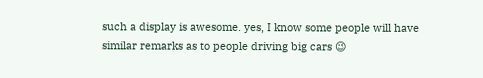such a display is awesome. yes, I know some people will have similar remarks as to people driving big cars 😉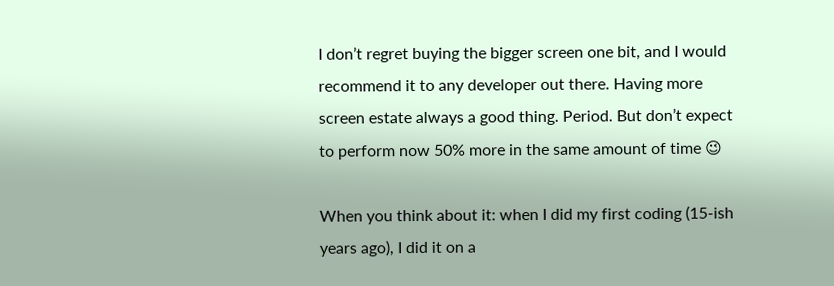I don’t regret buying the bigger screen one bit, and I would recommend it to any developer out there. Having more screen estate always a good thing. Period. But don’t expect to perform now 50% more in the same amount of time 😉

When you think about it: when I did my first coding (15-ish years ago), I did it on a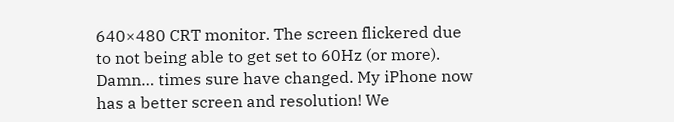640×480 CRT monitor. The screen flickered due to not being able to get set to 60Hz (or more). Damn… times sure have changed. My iPhone now has a better screen and resolution! We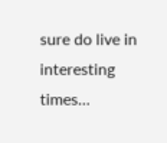sure do live in interesting times…